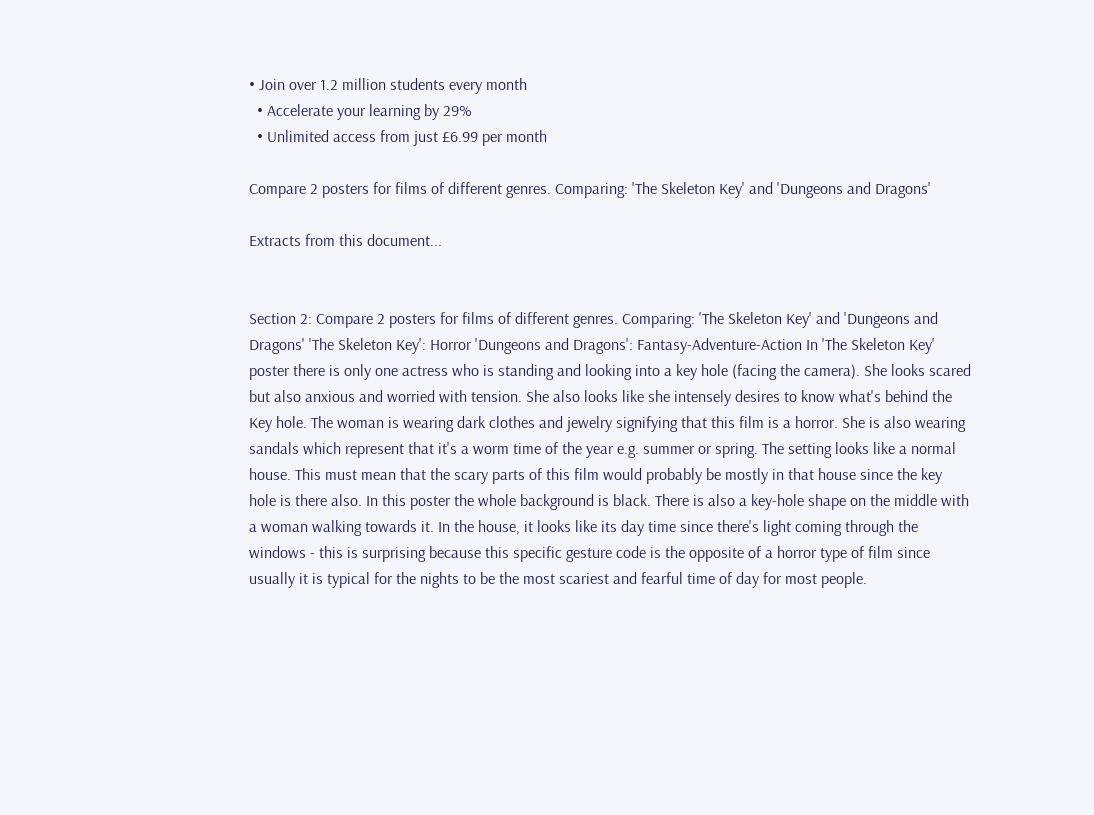• Join over 1.2 million students every month
  • Accelerate your learning by 29%
  • Unlimited access from just £6.99 per month

Compare 2 posters for films of different genres. Comparing: 'The Skeleton Key' and 'Dungeons and Dragons'

Extracts from this document...


Section 2: Compare 2 posters for films of different genres. Comparing: 'The Skeleton Key' and 'Dungeons and Dragons' 'The Skeleton Key': Horror 'Dungeons and Dragons': Fantasy-Adventure-Action In 'The Skeleton Key' poster there is only one actress who is standing and looking into a key hole (facing the camera). She looks scared but also anxious and worried with tension. She also looks like she intensely desires to know what's behind the Key hole. The woman is wearing dark clothes and jewelry signifying that this film is a horror. She is also wearing sandals which represent that it's a worm time of the year e.g. summer or spring. The setting looks like a normal house. This must mean that the scary parts of this film would probably be mostly in that house since the key hole is there also. In this poster the whole background is black. There is also a key-hole shape on the middle with a woman walking towards it. In the house, it looks like its day time since there's light coming through the windows - this is surprising because this specific gesture code is the opposite of a horror type of film since usually it is typical for the nights to be the most scariest and fearful time of day for most people.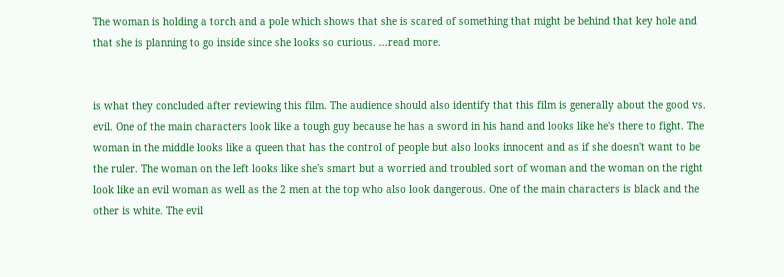The woman is holding a torch and a pole which shows that she is scared of something that might be behind that key hole and that she is planning to go inside since she looks so curious. ...read more.


is what they concluded after reviewing this film. The audience should also identify that this film is generally about the good vs. evil. One of the main characters look like a tough guy because he has a sword in his hand and looks like he's there to fight. The woman in the middle looks like a queen that has the control of people but also looks innocent and as if she doesn't want to be the ruler. The woman on the left looks like she's smart but a worried and troubled sort of woman and the woman on the right look like an evil woman as well as the 2 men at the top who also look dangerous. One of the main characters is black and the other is white. The evil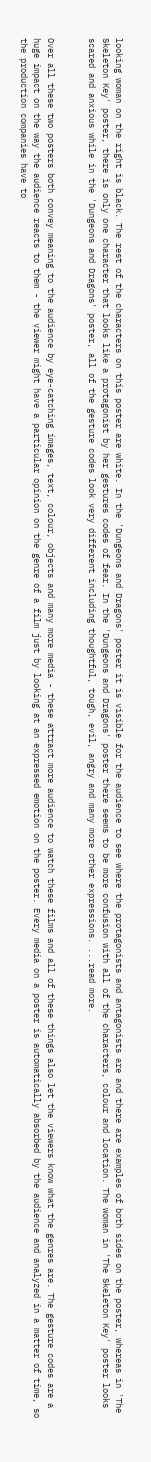looking woman on the right is black. The rest of the characters on this poster are white. In the 'Dungeons and Dragons' poster it is visible for the audience to see where the protagonists and antagonists are and there are examples of both sides on the poster, whereas in 'The Skeleton Key' poster, there is only one character that looks like a protagonist by her gestures codes of fear. In the 'Dungeons and Dragons' poster there seems to be more confusion with all of the characters, colour and location. The woman in 'The Skeleton Key' poster looks scared and anxious while in the 'Dungeons and Dragons' poster, all of the gesture codes look very different including thoughtful, tough, evil, angry and many more other expressions. ...read more.


Over all these two posters both convey meaning to the audience by eye-catching images, text, colour, objects and many more media - these attract more audience to watch these films and all of these things also let the viewers know what the genres are. The gesture codes are a huge impact on the way the audience reacts to them - the viewer might have a particular opinion on the genre of a film just by looking at an expressed emotion on the poster. Every media on a poster is automatically absorbed by the audience and analyzed in a matter of time, so the production companies have to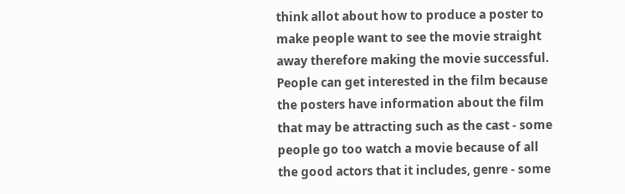think allot about how to produce a poster to make people want to see the movie straight away therefore making the movie successful. People can get interested in the film because the posters have information about the film that may be attracting such as the cast - some people go too watch a movie because of all the good actors that it includes, genre - some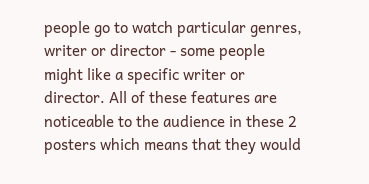people go to watch particular genres, writer or director - some people might like a specific writer or director. All of these features are noticeable to the audience in these 2 posters which means that they would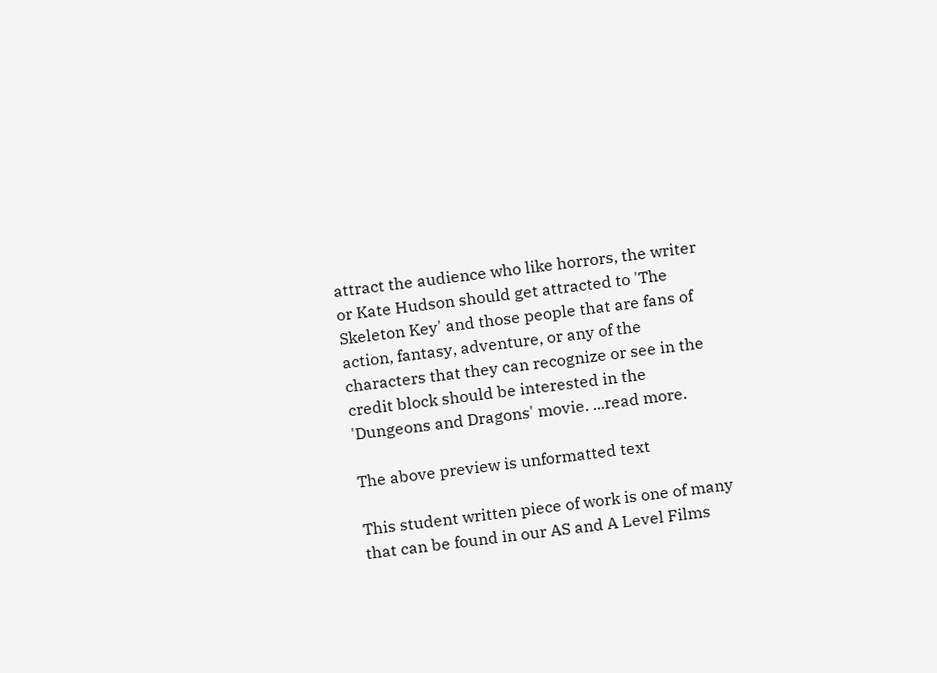attract the audience who like horrors, the writer or Kate Hudson should get attracted to 'The Skeleton Key' and those people that are fans of action, fantasy, adventure, or any of the characters that they can recognize or see in the credit block should be interested in the 'Dungeons and Dragons' movie. ...read more.

The above preview is unformatted text

This student written piece of work is one of many that can be found in our AS and A Level Films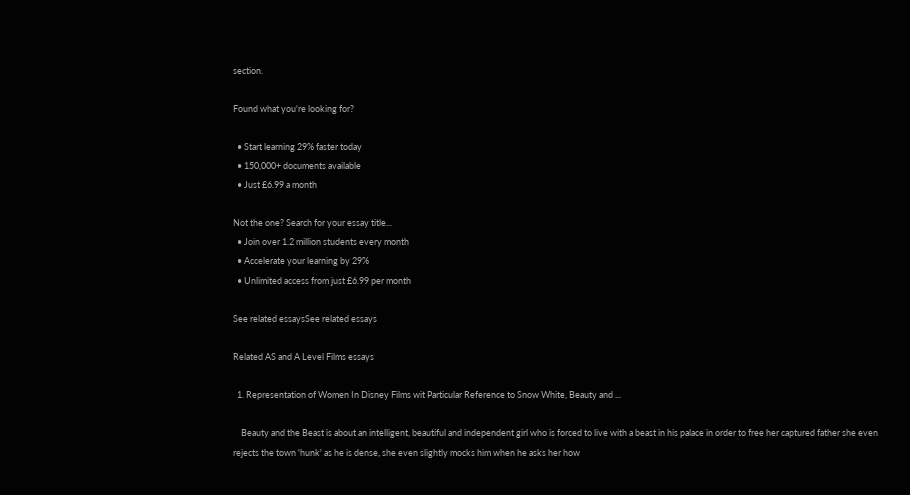section.

Found what you're looking for?

  • Start learning 29% faster today
  • 150,000+ documents available
  • Just £6.99 a month

Not the one? Search for your essay title...
  • Join over 1.2 million students every month
  • Accelerate your learning by 29%
  • Unlimited access from just £6.99 per month

See related essaysSee related essays

Related AS and A Level Films essays

  1. Representation of Women In Disney Films wit Particular Reference to Snow White, Beauty and ...

    Beauty and the Beast is about an intelligent, beautiful and independent girl who is forced to live with a beast in his palace in order to free her captured father she even rejects the town 'hunk' as he is dense, she even slightly mocks him when he asks her how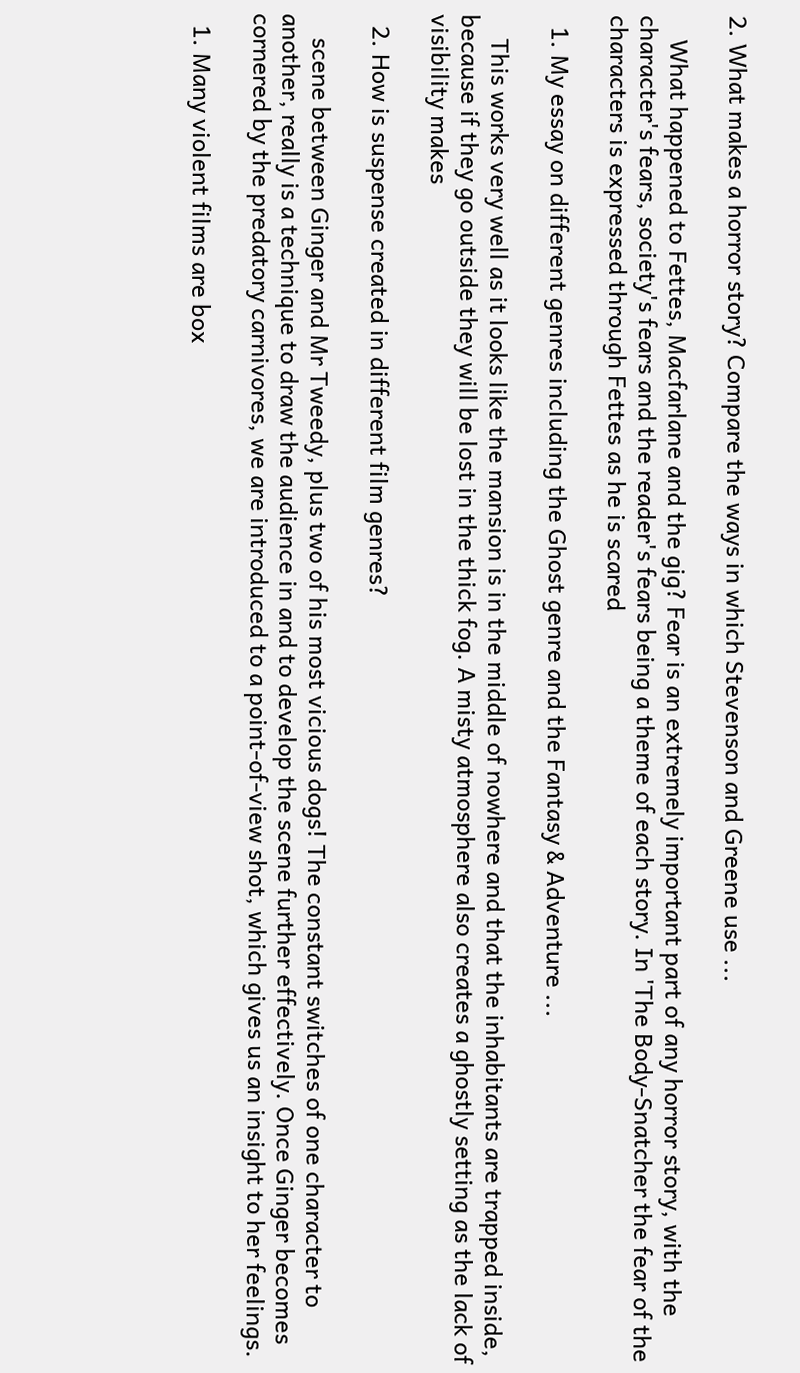2. What makes a horror story? Compare the ways in which Stevenson and Greene use ...

    What happened to Fettes, Macfarlane and the gig? Fear is an extremely important part of any horror story, with the character's fears, society's fears and the reader's fears being a theme of each story. In 'The Body-Snatcher the fear of the characters is expressed through Fettes as he is scared

  1. My essay on different genres including the Ghost genre and the Fantasy & Adventure ...

    This works very well as it looks like the mansion is in the middle of nowhere and that the inhabitants are trapped inside, because if they go outside they will be lost in the thick fog. A misty atmosphere also creates a ghostly setting as the lack of visibility makes

  2. How is suspense created in different film genres?

    scene between Ginger and Mr Tweedy, plus two of his most vicious dogs! The constant switches of one character to another, really is a technique to draw the audience in and to develop the scene further effectively. Once Ginger becomes cornered by the predatory carnivores, we are introduced to a point-of-view shot, which gives us an insight to her feelings.

  1. Many violent films are box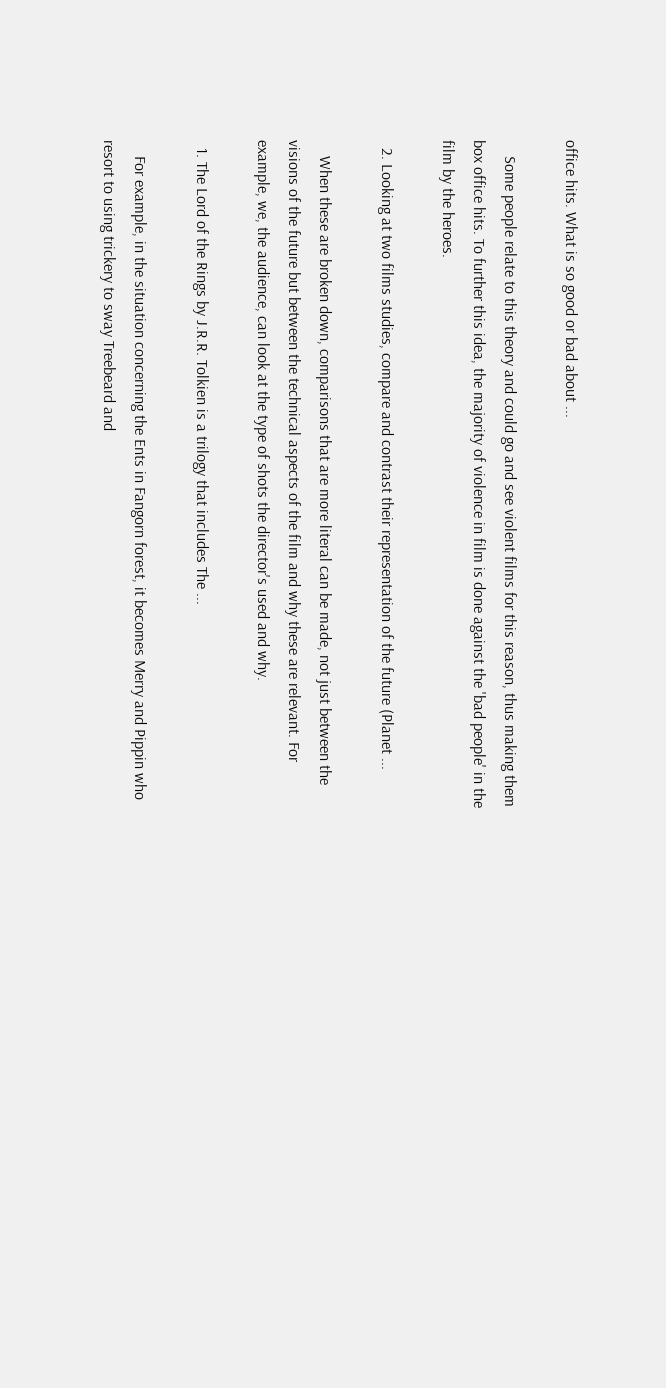office hits. What is so good or bad about ...

    Some people relate to this theory and could go and see violent films for this reason, thus making them box office hits. To further this idea, the majority of violence in film is done against the 'bad people' in the film by the heroes.

  2. Looking at two films studies, compare and contrast their representation of the future (Planet ...

    When these are broken down, comparisons that are more literal can be made, not just between the visions of the future but between the technical aspects of the film and why these are relevant. For example, we, the audience, can look at the type of shots the director's used and why.

  1. The Lord of the Rings by J.R.R. Tolkien is a trilogy that includes The ...

    For example, in the situation concerning the Ents in Fangorn forest, it becomes Merry and Pippin who resort to using trickery to sway Treebeard and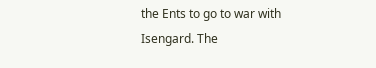the Ents to go to war with Isengard. The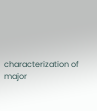characterization of major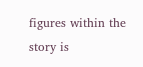figures within the story is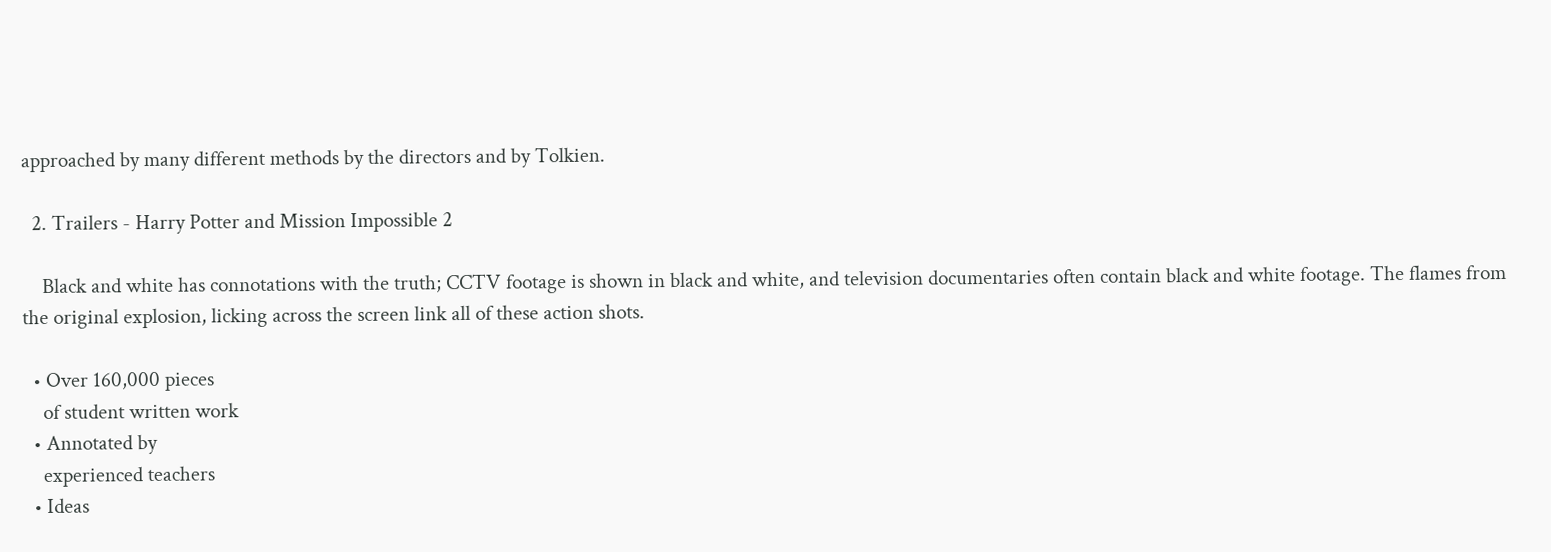approached by many different methods by the directors and by Tolkien.

  2. Trailers - Harry Potter and Mission Impossible 2

    Black and white has connotations with the truth; CCTV footage is shown in black and white, and television documentaries often contain black and white footage. The flames from the original explosion, licking across the screen link all of these action shots.

  • Over 160,000 pieces
    of student written work
  • Annotated by
    experienced teachers
  • Ideas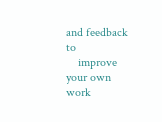and feedback to
    improve your own work